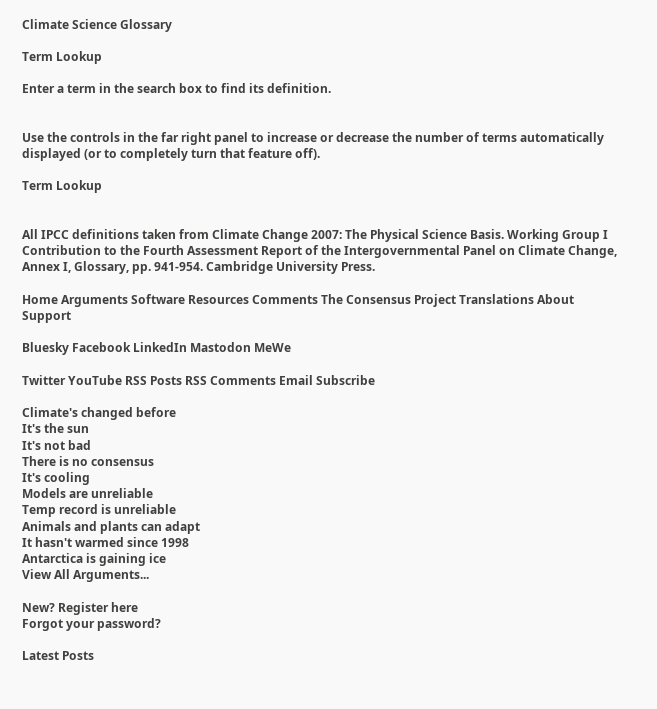Climate Science Glossary

Term Lookup

Enter a term in the search box to find its definition.


Use the controls in the far right panel to increase or decrease the number of terms automatically displayed (or to completely turn that feature off).

Term Lookup


All IPCC definitions taken from Climate Change 2007: The Physical Science Basis. Working Group I Contribution to the Fourth Assessment Report of the Intergovernmental Panel on Climate Change, Annex I, Glossary, pp. 941-954. Cambridge University Press.

Home Arguments Software Resources Comments The Consensus Project Translations About Support

Bluesky Facebook LinkedIn Mastodon MeWe

Twitter YouTube RSS Posts RSS Comments Email Subscribe

Climate's changed before
It's the sun
It's not bad
There is no consensus
It's cooling
Models are unreliable
Temp record is unreliable
Animals and plants can adapt
It hasn't warmed since 1998
Antarctica is gaining ice
View All Arguments...

New? Register here
Forgot your password?

Latest Posts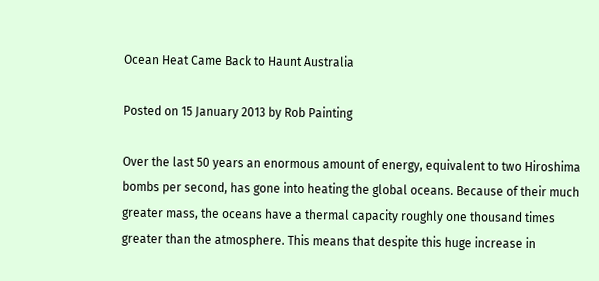Ocean Heat Came Back to Haunt Australia

Posted on 15 January 2013 by Rob Painting

Over the last 50 years an enormous amount of energy, equivalent to two Hiroshima bombs per second, has gone into heating the global oceans. Because of their much greater mass, the oceans have a thermal capacity roughly one thousand times greater than the atmosphere. This means that despite this huge increase in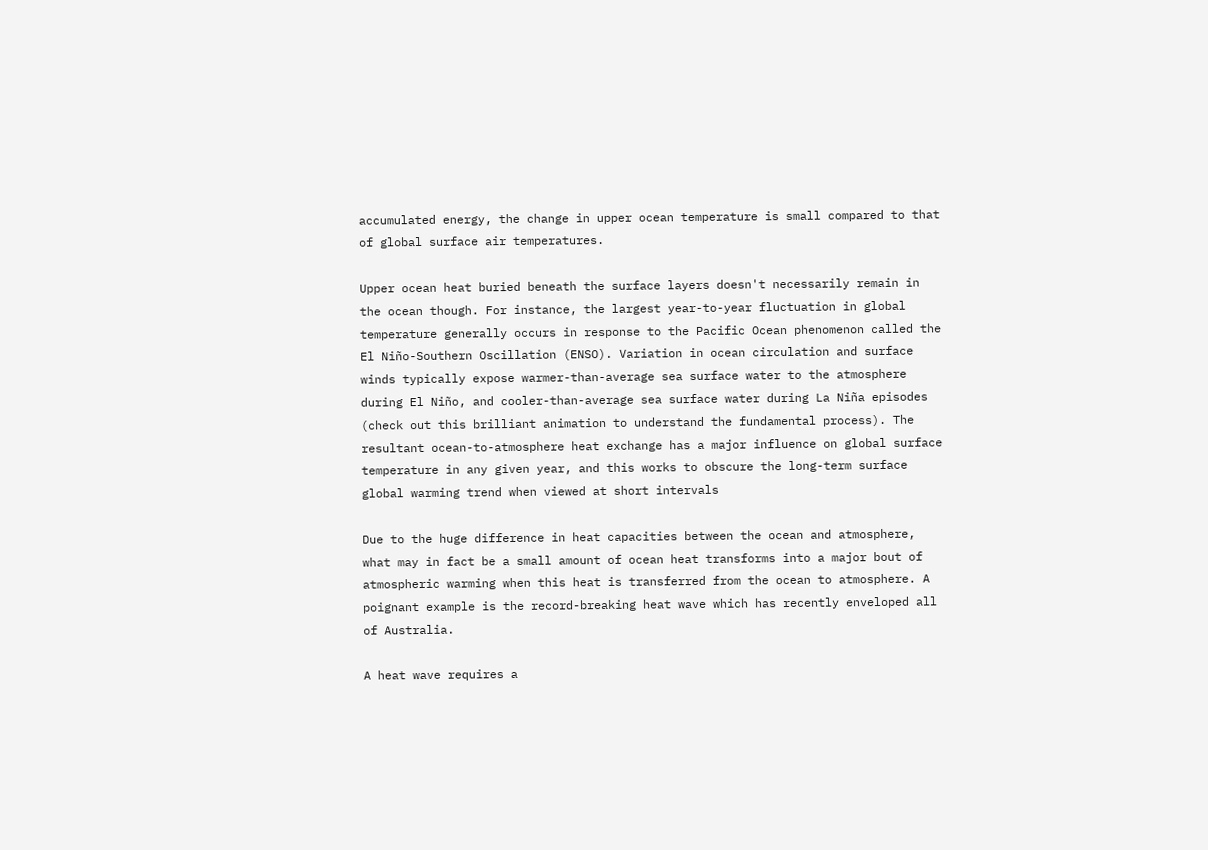accumulated energy, the change in upper ocean temperature is small compared to that of global surface air temperatures.

Upper ocean heat buried beneath the surface layers doesn't necessarily remain in the ocean though. For instance, the largest year-to-year fluctuation in global temperature generally occurs in response to the Pacific Ocean phenomenon called the El Niño-Southern Oscillation (ENSO). Variation in ocean circulation and surface winds typically expose warmer-than-average sea surface water to the atmosphere during El Niño, and cooler-than-average sea surface water during La Niña episodes (check out this brilliant animation to understand the fundamental process). The resultant ocean-to-atmosphere heat exchange has a major influence on global surface temperature in any given year, and this works to obscure the long-term surface global warming trend when viewed at short intervals

Due to the huge difference in heat capacities between the ocean and atmosphere, what may in fact be a small amount of ocean heat transforms into a major bout of atmospheric warming when this heat is transferred from the ocean to atmosphere. A poignant example is the record-breaking heat wave which has recently enveloped all of Australia.

A heat wave requires a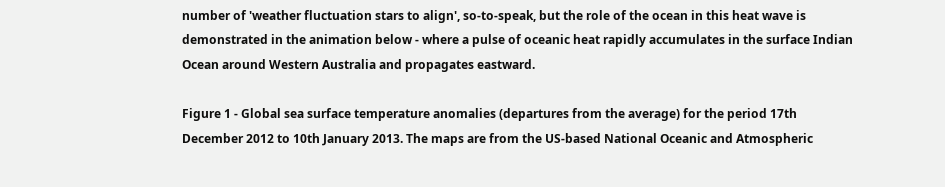number of 'weather fluctuation stars to align', so-to-speak, but the role of the ocean in this heat wave is demonstrated in the animation below - where a pulse of oceanic heat rapidly accumulates in the surface Indian Ocean around Western Australia and propagates eastward.

Figure 1 - Global sea surface temperature anomalies (departures from the average) for the period 17th December 2012 to 10th January 2013. The maps are from the US-based National Oceanic and Atmospheric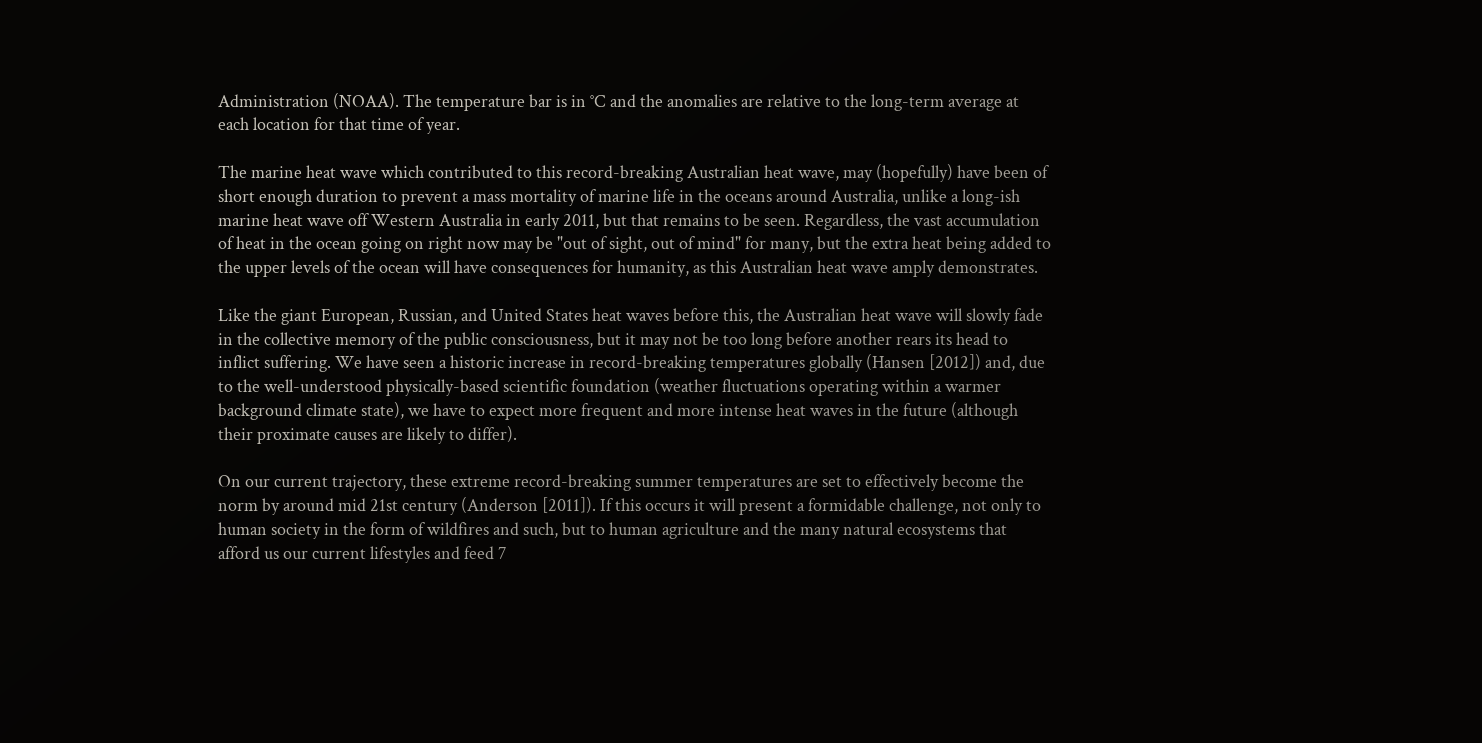Administration (NOAA). The temperature bar is in °C and the anomalies are relative to the long-term average at each location for that time of year.

The marine heat wave which contributed to this record-breaking Australian heat wave, may (hopefully) have been of short enough duration to prevent a mass mortality of marine life in the oceans around Australia, unlike a long-ish marine heat wave off Western Australia in early 2011, but that remains to be seen. Regardless, the vast accumulation of heat in the ocean going on right now may be "out of sight, out of mind" for many, but the extra heat being added to the upper levels of the ocean will have consequences for humanity, as this Australian heat wave amply demonstrates.

Like the giant European, Russian, and United States heat waves before this, the Australian heat wave will slowly fade in the collective memory of the public consciousness, but it may not be too long before another rears its head to inflict suffering. We have seen a historic increase in record-breaking temperatures globally (Hansen [2012]) and, due to the well-understood physically-based scientific foundation (weather fluctuations operating within a warmer background climate state), we have to expect more frequent and more intense heat waves in the future (although their proximate causes are likely to differ).

On our current trajectory, these extreme record-breaking summer temperatures are set to effectively become the norm by around mid 21st century (Anderson [2011]). If this occurs it will present a formidable challenge, not only to human society in the form of wildfires and such, but to human agriculture and the many natural ecosystems that afford us our current lifestyles and feed 7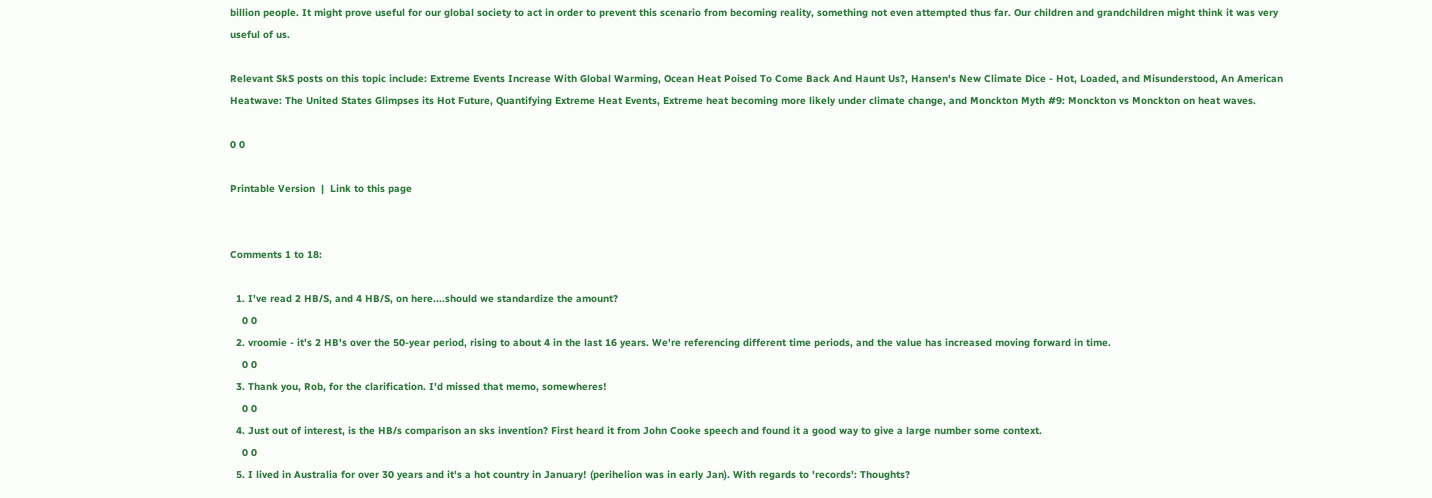billion people. It might prove useful for our global society to act in order to prevent this scenario from becoming reality, something not even attempted thus far. Our children and grandchildren might think it was very useful of us.

Relevant SkS posts on this topic include: Extreme Events Increase With Global Warming, Ocean Heat Poised To Come Back And Haunt Us?, Hansen's New Climate Dice - Hot, Loaded, and Misunderstood, An American Heatwave: The United States Glimpses its Hot Future, Quantifying Extreme Heat Events, Extreme heat becoming more likely under climate change, and Monckton Myth #9: Monckton vs Monckton on heat waves.

0 0

Printable Version  |  Link to this page


Comments 1 to 18:

  1. I've read 2 HB/S, and 4 HB/S, on here....should we standardize the amount?
    0 0
  2. vroomie - it's 2 HB's over the 50-year period, rising to about 4 in the last 16 years. We're referencing different time periods, and the value has increased moving forward in time.
    0 0
  3. Thank you, Rob, for the clarification. I'd missed that memo, somewheres!
    0 0
  4. Just out of interest, is the HB/s comparison an sks invention? First heard it from John Cooke speech and found it a good way to give a large number some context.
    0 0
  5. I lived in Australia for over 30 years and it's a hot country in January! (perihelion was in early Jan). With regards to 'records': Thoughts?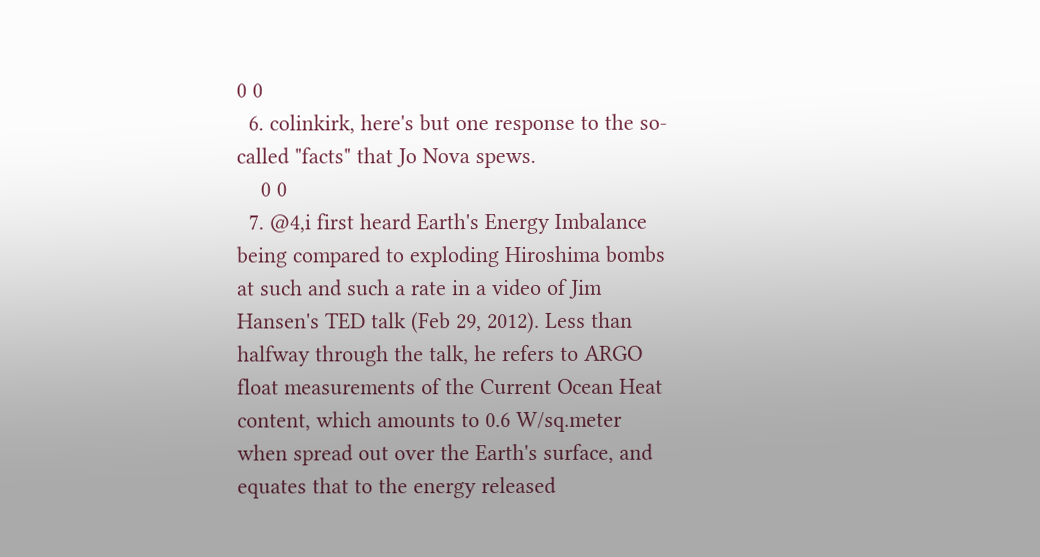0 0
  6. colinkirk, here's but one response to the so-called "facts" that Jo Nova spews.
    0 0
  7. @4,i first heard Earth's Energy Imbalance being compared to exploding Hiroshima bombs at such and such a rate in a video of Jim Hansen's TED talk (Feb 29, 2012). Less than halfway through the talk, he refers to ARGO float measurements of the Current Ocean Heat content, which amounts to 0.6 W/sq.meter when spread out over the Earth's surface, and equates that to the energy released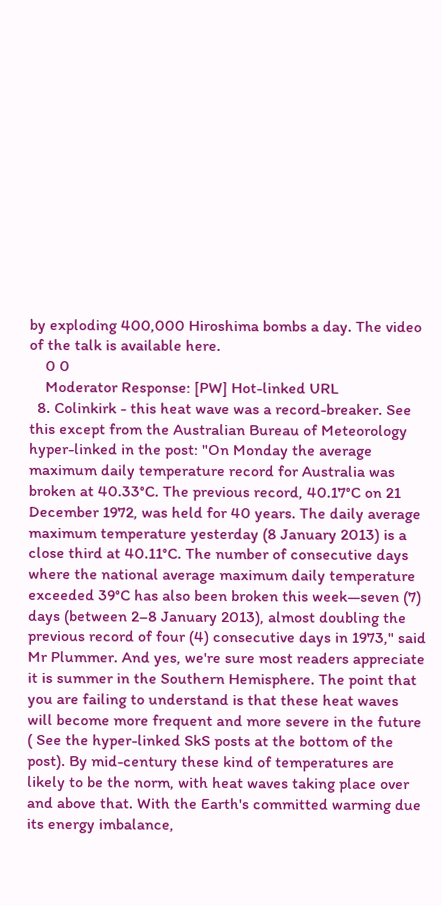by exploding 400,000 Hiroshima bombs a day. The video of the talk is available here.
    0 0
    Moderator Response: [PW] Hot-linked URL
  8. Colinkirk - this heat wave was a record-breaker. See this except from the Australian Bureau of Meteorology hyper-linked in the post: "On Monday the average maximum daily temperature record for Australia was broken at 40.33°C. The previous record, 40.17°C on 21 December 1972, was held for 40 years. The daily average maximum temperature yesterday (8 January 2013) is a close third at 40.11°C. The number of consecutive days where the national average maximum daily temperature exceeded 39°C has also been broken this week—seven (7) days (between 2–8 January 2013), almost doubling the previous record of four (4) consecutive days in 1973," said Mr Plummer. And yes, we're sure most readers appreciate it is summer in the Southern Hemisphere. The point that you are failing to understand is that these heat waves will become more frequent and more severe in the future ( See the hyper-linked SkS posts at the bottom of the post). By mid-century these kind of temperatures are likely to be the norm, with heat waves taking place over and above that. With the Earth's committed warming due its energy imbalance,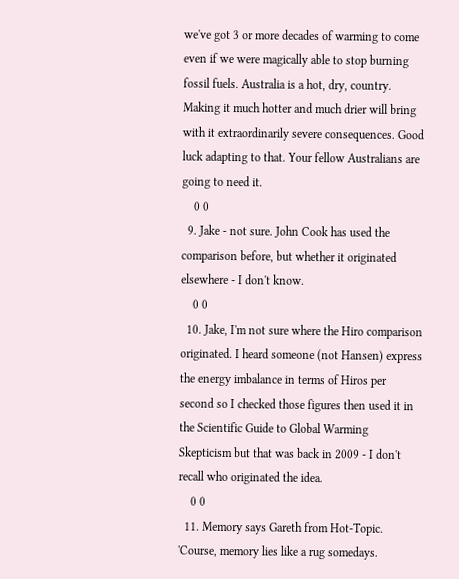we've got 3 or more decades of warming to come even if we were magically able to stop burning fossil fuels. Australia is a hot, dry, country. Making it much hotter and much drier will bring with it extraordinarily severe consequences. Good luck adapting to that. Your fellow Australians are going to need it.
    0 0
  9. Jake - not sure. John Cook has used the comparison before, but whether it originated elsewhere - I don't know.
    0 0
  10. Jake, I'm not sure where the Hiro comparison originated. I heard someone (not Hansen) express the energy imbalance in terms of Hiros per second so I checked those figures then used it in the Scientific Guide to Global Warming Skepticism but that was back in 2009 - I don't recall who originated the idea.
    0 0
  11. Memory says Gareth from Hot-Topic. 'Course, memory lies like a rug somedays.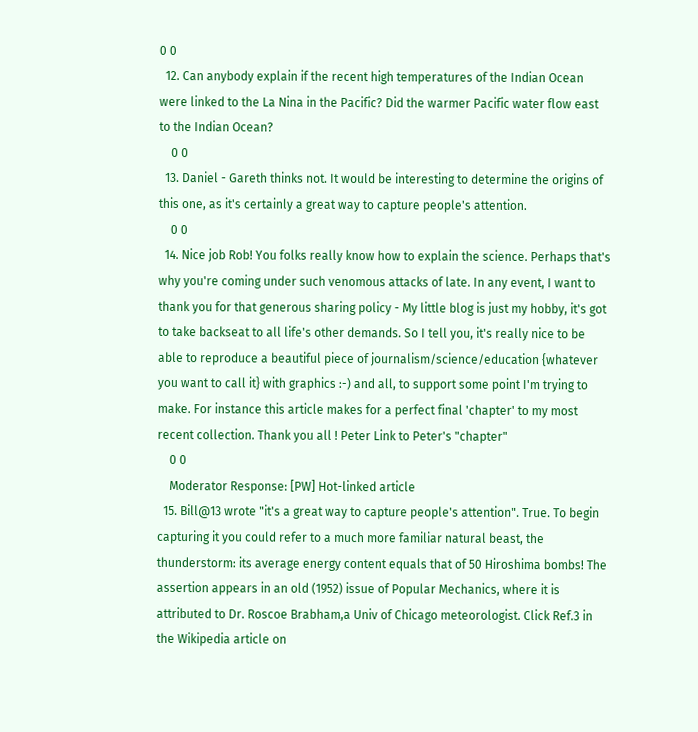0 0
  12. Can anybody explain if the recent high temperatures of the Indian Ocean were linked to the La Nina in the Pacific? Did the warmer Pacific water flow east to the Indian Ocean?
    0 0
  13. Daniel - Gareth thinks not. It would be interesting to determine the origins of this one, as it's certainly a great way to capture people's attention.
    0 0
  14. Nice job Rob! You folks really know how to explain the science. Perhaps that's why you're coming under such venomous attacks of late. In any event, I want to thank you for that generous sharing policy - My little blog is just my hobby, it's got to take backseat to all life's other demands. So I tell you, it's really nice to be able to reproduce a beautiful piece of journalism/science/education {whatever you want to call it} with graphics :-) and all, to support some point I'm trying to make. For instance this article makes for a perfect final 'chapter' to my most recent collection. Thank you all ! Peter Link to Peter's "chapter"
    0 0
    Moderator Response: [PW] Hot-linked article
  15. Bill@13 wrote "it's a great way to capture people's attention". True. To begin capturing it you could refer to a much more familiar natural beast, the thunderstorm: its average energy content equals that of 50 Hiroshima bombs! The assertion appears in an old (1952) issue of Popular Mechanics, where it is attributed to Dr. Roscoe Brabham,a Univ of Chicago meteorologist. Click Ref.3 in the Wikipedia article on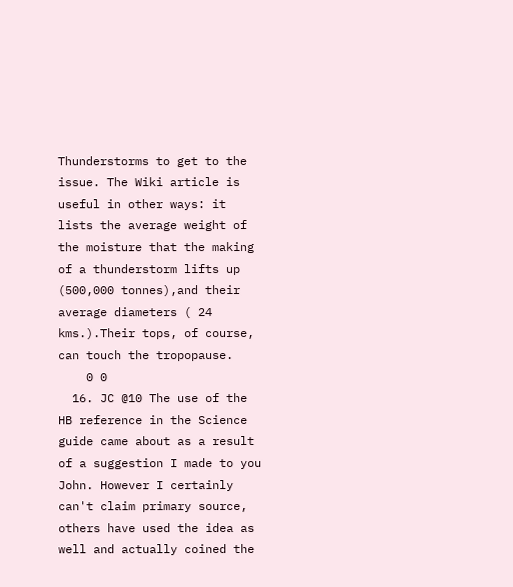Thunderstorms to get to the issue. The Wiki article is useful in other ways: it lists the average weight of the moisture that the making of a thunderstorm lifts up (500,000 tonnes),and their average diameters ( 24 kms.).Their tops, of course, can touch the tropopause.
    0 0
  16. JC @10 The use of the HB reference in the Science guide came about as a result of a suggestion I made to you John. However I certainly can't claim primary source, others have used the idea as well and actually coined the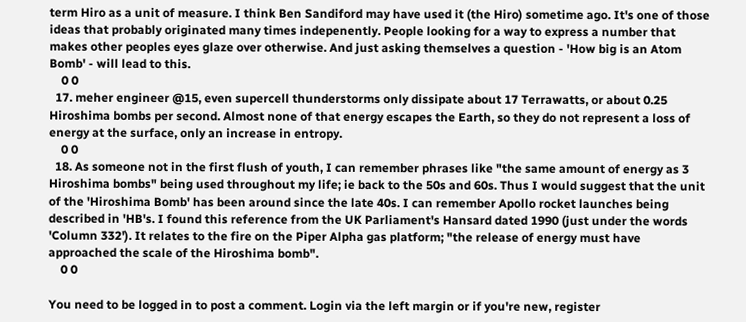term Hiro as a unit of measure. I think Ben Sandiford may have used it (the Hiro) sometime ago. It's one of those ideas that probably originated many times indepenently. People looking for a way to express a number that makes other peoples eyes glaze over otherwise. And just asking themselves a question - 'How big is an Atom Bomb' - will lead to this.
    0 0
  17. meher engineer @15, even supercell thunderstorms only dissipate about 17 Terrawatts, or about 0.25 Hiroshima bombs per second. Almost none of that energy escapes the Earth, so they do not represent a loss of energy at the surface, only an increase in entropy.
    0 0
  18. As someone not in the first flush of youth, I can remember phrases like "the same amount of energy as 3 Hiroshima bombs" being used throughout my life; ie back to the 50s and 60s. Thus I would suggest that the unit of the 'Hiroshima Bomb' has been around since the late 40s. I can remember Apollo rocket launches being described in 'HB's. I found this reference from the UK Parliament's Hansard dated 1990 (just under the words 'Column 332'). It relates to the fire on the Piper Alpha gas platform; "the release of energy must have approached the scale of the Hiroshima bomb".
    0 0

You need to be logged in to post a comment. Login via the left margin or if you're new, register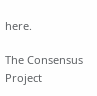here.

The Consensus Project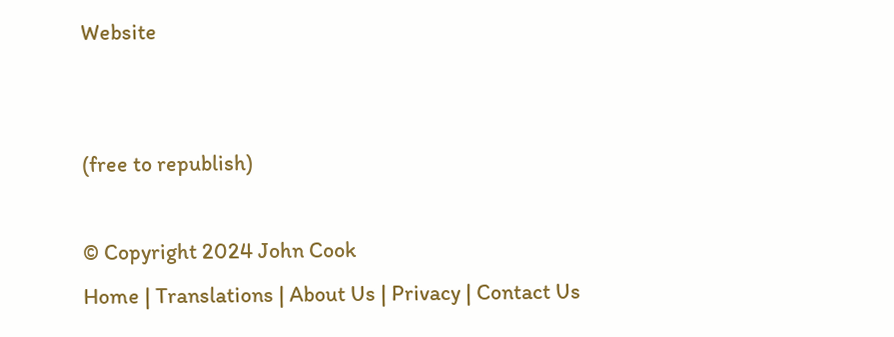Website


(free to republish)

© Copyright 2024 John Cook
Home | Translations | About Us | Privacy | Contact Us